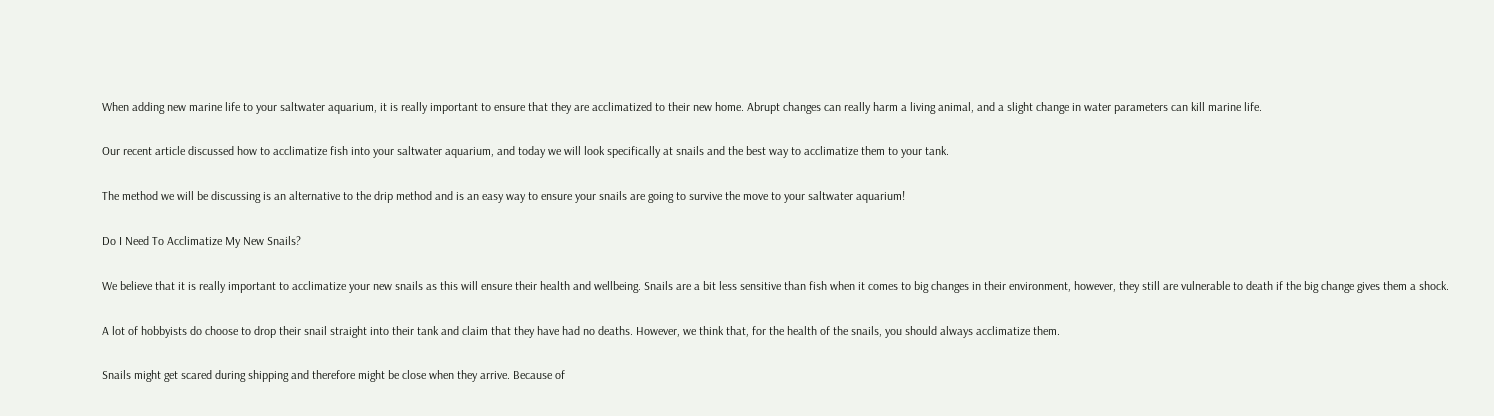When adding new marine life to your saltwater aquarium, it is really important to ensure that they are acclimatized to their new home. Abrupt changes can really harm a living animal, and a slight change in water parameters can kill marine life.

Our recent article discussed how to acclimatize fish into your saltwater aquarium, and today we will look specifically at snails and the best way to acclimatize them to your tank.

The method we will be discussing is an alternative to the drip method and is an easy way to ensure your snails are going to survive the move to your saltwater aquarium!

Do I Need To Acclimatize My New Snails?

We believe that it is really important to acclimatize your new snails as this will ensure their health and wellbeing. Snails are a bit less sensitive than fish when it comes to big changes in their environment, however, they still are vulnerable to death if the big change gives them a shock.

A lot of hobbyists do choose to drop their snail straight into their tank and claim that they have had no deaths. However, we think that, for the health of the snails, you should always acclimatize them.

Snails might get scared during shipping and therefore might be close when they arrive. Because of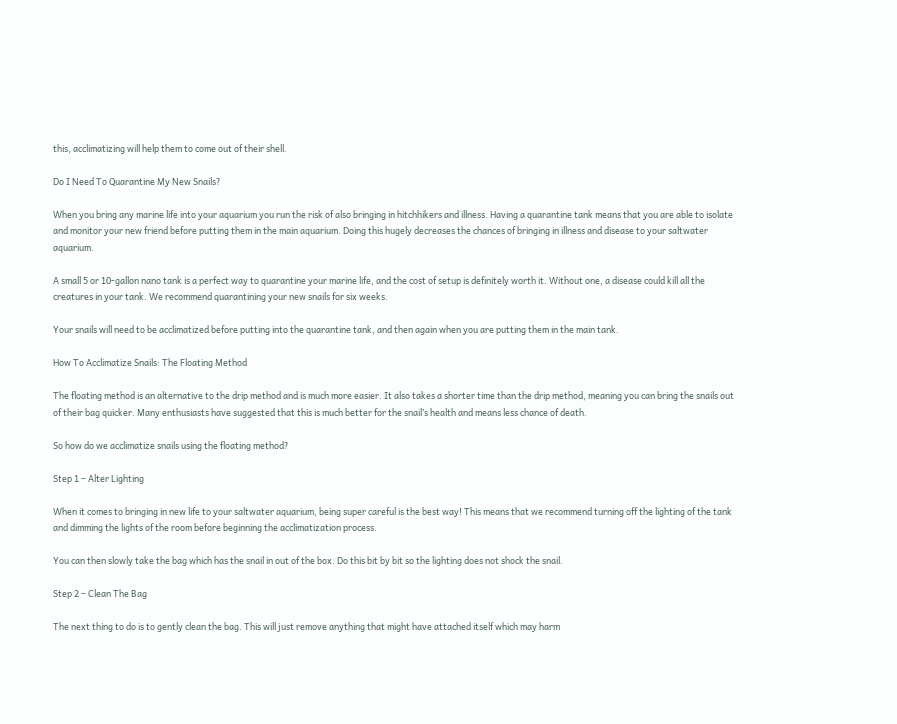this, acclimatizing will help them to come out of their shell.

Do I Need To Quarantine My New Snails?

When you bring any marine life into your aquarium you run the risk of also bringing in hitchhikers and illness. Having a quarantine tank means that you are able to isolate and monitor your new friend before putting them in the main aquarium. Doing this hugely decreases the chances of bringing in illness and disease to your saltwater aquarium.

A small 5 or 10-gallon nano tank is a perfect way to quarantine your marine life, and the cost of setup is definitely worth it. Without one, a disease could kill all the creatures in your tank. We recommend quarantining your new snails for six weeks.

Your snails will need to be acclimatized before putting into the quarantine tank, and then again when you are putting them in the main tank.

How To Acclimatize Snails: The Floating Method

The floating method is an alternative to the drip method and is much more easier. It also takes a shorter time than the drip method, meaning you can bring the snails out of their bag quicker. Many enthusiasts have suggested that this is much better for the snail’s health and means less chance of death.

So how do we acclimatize snails using the floating method?

Step 1 – Alter Lighting

When it comes to bringing in new life to your saltwater aquarium, being super careful is the best way! This means that we recommend turning off the lighting of the tank and dimming the lights of the room before beginning the acclimatization process.

You can then slowly take the bag which has the snail in out of the box. Do this bit by bit so the lighting does not shock the snail.

Step 2 – Clean The Bag

The next thing to do is to gently clean the bag. This will just remove anything that might have attached itself which may harm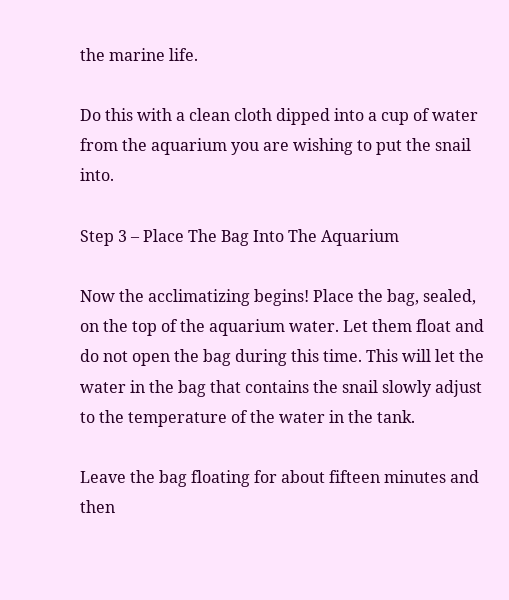the marine life.

Do this with a clean cloth dipped into a cup of water from the aquarium you are wishing to put the snail into.

Step 3 – Place The Bag Into The Aquarium

Now the acclimatizing begins! Place the bag, sealed, on the top of the aquarium water. Let them float and do not open the bag during this time. This will let the water in the bag that contains the snail slowly adjust to the temperature of the water in the tank.

Leave the bag floating for about fifteen minutes and then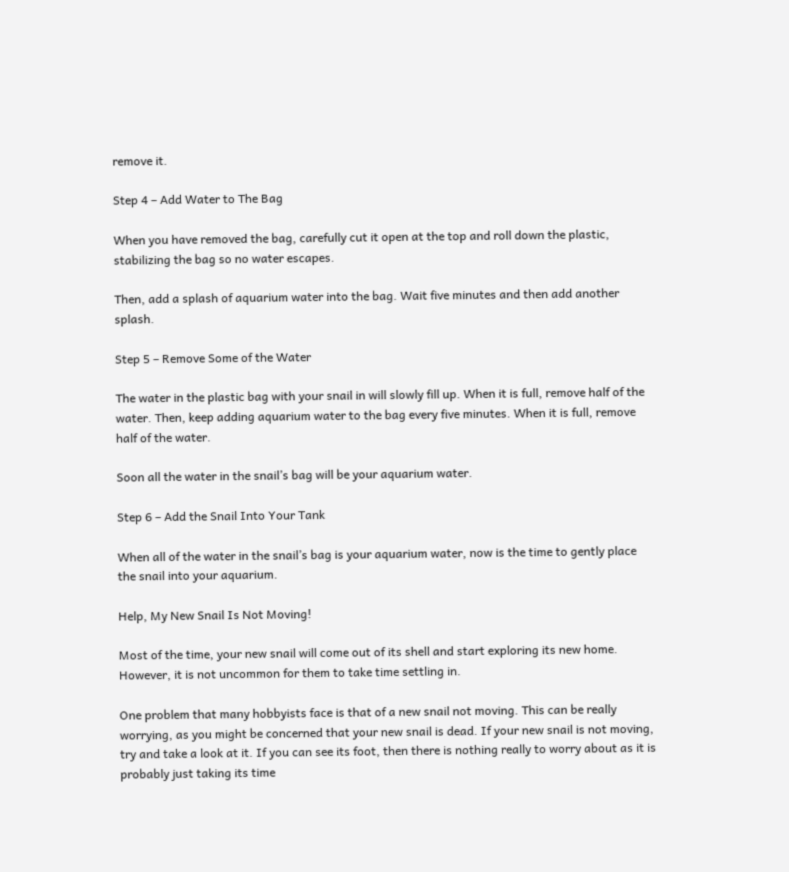remove it.

Step 4 – Add Water to The Bag

When you have removed the bag, carefully cut it open at the top and roll down the plastic, stabilizing the bag so no water escapes.

Then, add a splash of aquarium water into the bag. Wait five minutes and then add another splash.

Step 5 – Remove Some of the Water

The water in the plastic bag with your snail in will slowly fill up. When it is full, remove half of the water. Then, keep adding aquarium water to the bag every five minutes. When it is full, remove half of the water.

Soon all the water in the snail’s bag will be your aquarium water.

Step 6 – Add the Snail Into Your Tank

When all of the water in the snail’s bag is your aquarium water, now is the time to gently place the snail into your aquarium.

Help, My New Snail Is Not Moving!

Most of the time, your new snail will come out of its shell and start exploring its new home. However, it is not uncommon for them to take time settling in.

One problem that many hobbyists face is that of a new snail not moving. This can be really worrying, as you might be concerned that your new snail is dead. If your new snail is not moving, try and take a look at it. If you can see its foot, then there is nothing really to worry about as it is probably just taking its time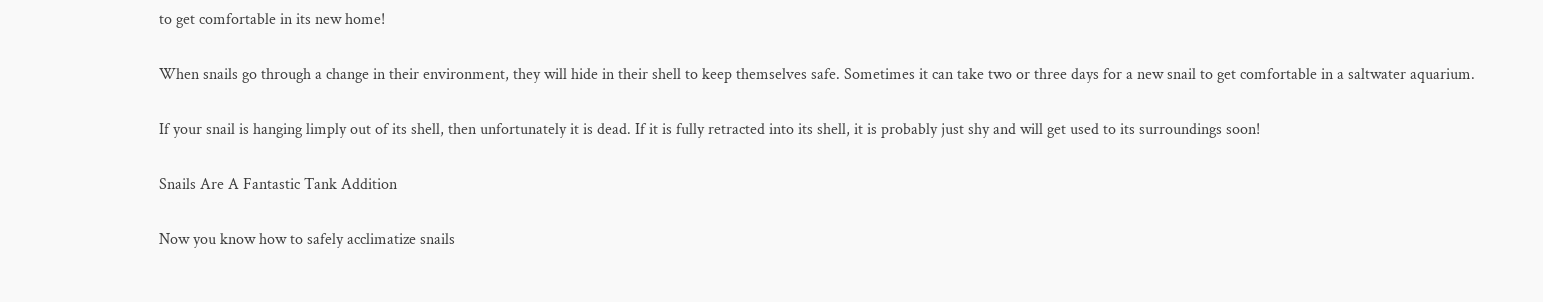to get comfortable in its new home!

When snails go through a change in their environment, they will hide in their shell to keep themselves safe. Sometimes it can take two or three days for a new snail to get comfortable in a saltwater aquarium.

If your snail is hanging limply out of its shell, then unfortunately it is dead. If it is fully retracted into its shell, it is probably just shy and will get used to its surroundings soon!

Snails Are A Fantastic Tank Addition

Now you know how to safely acclimatize snails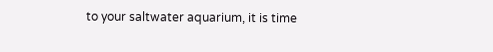to your saltwater aquarium, it is time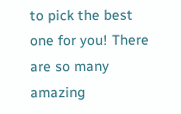to pick the best one for you! There are so many amazing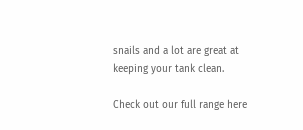snails and a lot are great at keeping your tank clean.

Check out our full range here